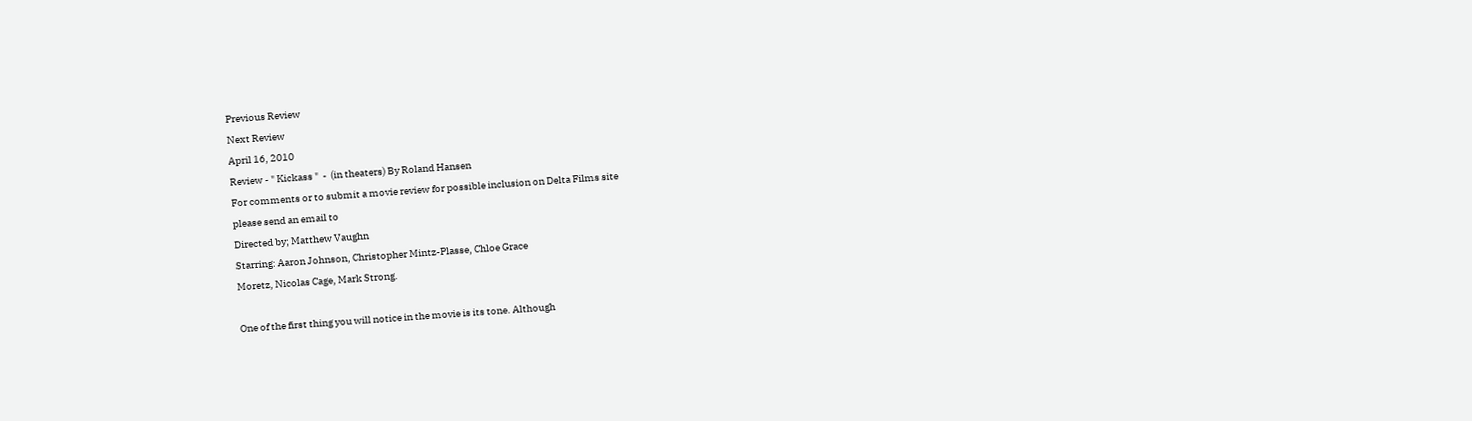Previous Review
Next Review
April 16, 2010
Review - " Kickass "  -  (in theaters) By Roland Hansen
For comments or to submit a movie review for possible inclusion on Delta Films site
please send an email to
Directed by; Matthew Vaughn
Starring: Aaron Johnson, Christopher Mintz-Plasse, Chloe Grace
Moretz, Nicolas Cage, Mark Strong.

One of the first thing you will notice in the movie is its tone. Although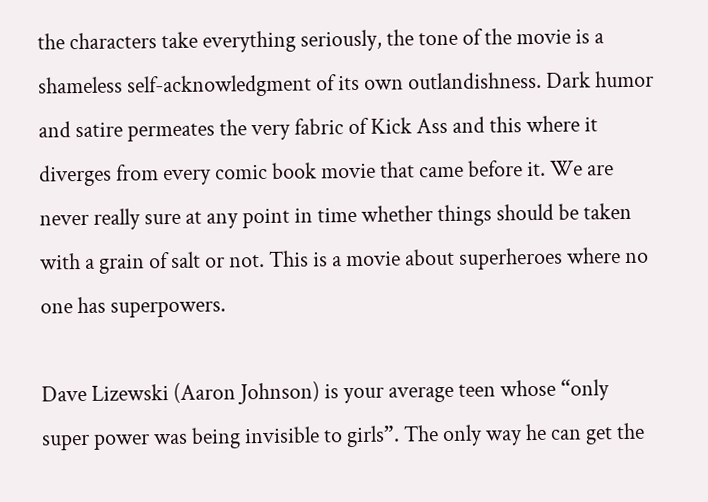the characters take everything seriously, the tone of the movie is a
shameless self-acknowledgment of its own outlandishness. Dark humor
and satire permeates the very fabric of Kick Ass and this where it
diverges from every comic book movie that came before it. We are
never really sure at any point in time whether things should be taken
with a grain of salt or not. This is a movie about superheroes where no
one has superpowers.

Dave Lizewski (Aaron Johnson) is your average teen whose “only
super power was being invisible to girls”. The only way he can get the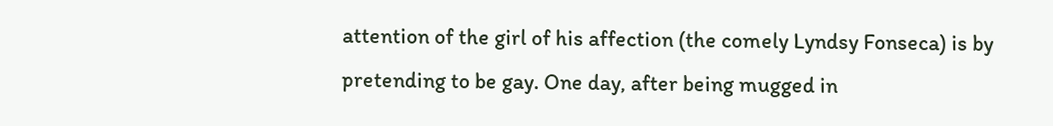attention of the girl of his affection (the comely Lyndsy Fonseca) is by
pretending to be gay. One day, after being mugged in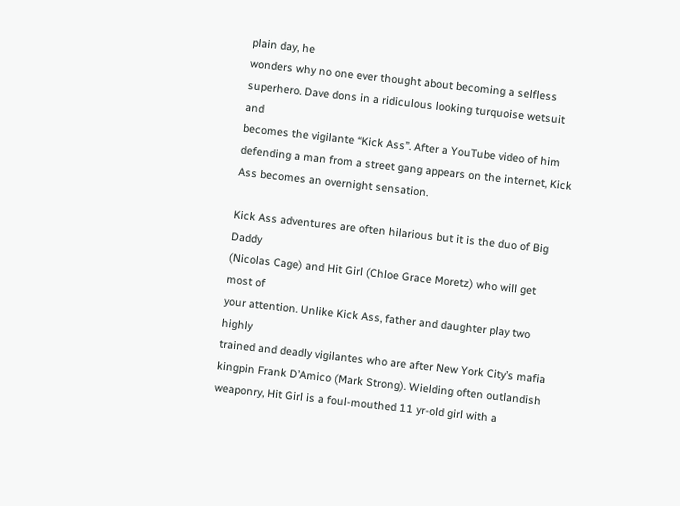plain day, he
wonders why no one ever thought about becoming a selfless
superhero. Dave dons in a ridiculous looking turquoise wetsuit and
becomes the vigilante “Kick Ass”. After a YouTube video of him
defending a man from a street gang appears on the internet, Kick
Ass becomes an overnight sensation.

Kick Ass adventures are often hilarious but it is the duo of Big Daddy
(Nicolas Cage) and Hit Girl (Chloe Grace Moretz) who will get most of
your attention. Unlike Kick Ass, father and daughter play two highly
trained and deadly vigilantes who are after New York City’s mafia
kingpin Frank D’Amico (Mark Strong). Wielding often outlandish weaponry, Hit Girl is a foul-mouthed 11 yr-old girl with a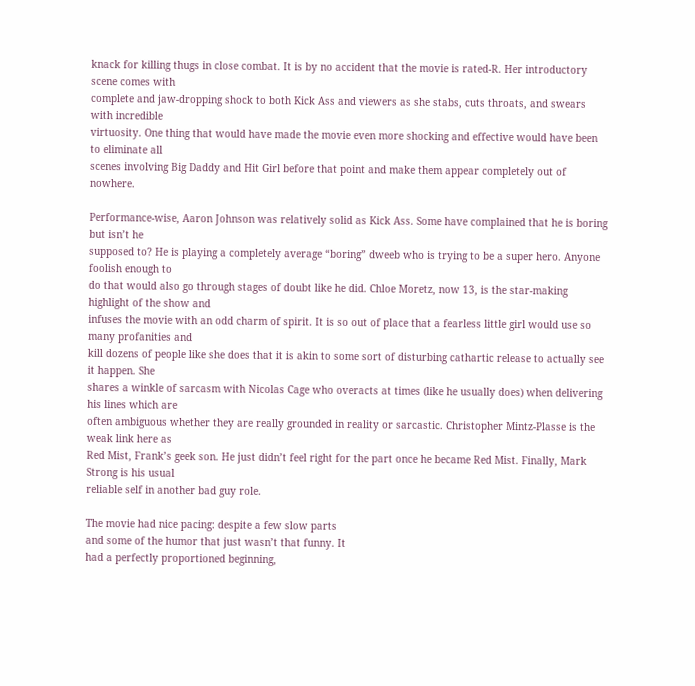knack for killing thugs in close combat. It is by no accident that the movie is rated-R. Her introductory scene comes with
complete and jaw-dropping shock to both Kick Ass and viewers as she stabs, cuts throats, and swears with incredible
virtuosity. One thing that would have made the movie even more shocking and effective would have been to eliminate all
scenes involving Big Daddy and Hit Girl before that point and make them appear completely out of nowhere.

Performance-wise, Aaron Johnson was relatively solid as Kick Ass. Some have complained that he is boring but isn’t he
supposed to? He is playing a completely average “boring” dweeb who is trying to be a super hero. Anyone foolish enough to
do that would also go through stages of doubt like he did. Chloe Moretz, now 13, is the star-making highlight of the show and
infuses the movie with an odd charm of spirit. It is so out of place that a fearless little girl would use so many profanities and
kill dozens of people like she does that it is akin to some sort of disturbing cathartic release to actually see it happen. She
shares a winkle of sarcasm with Nicolas Cage who overacts at times (like he usually does) when delivering his lines which are
often ambiguous whether they are really grounded in reality or sarcastic. Christopher Mintz-Plasse is the weak link here as
Red Mist, Frank’s geek son. He just didn’t feel right for the part once he became Red Mist. Finally, Mark Strong is his usual
reliable self in another bad guy role.

The movie had nice pacing: despite a few slow parts
and some of the humor that just wasn’t that funny. It
had a perfectly proportioned beginning,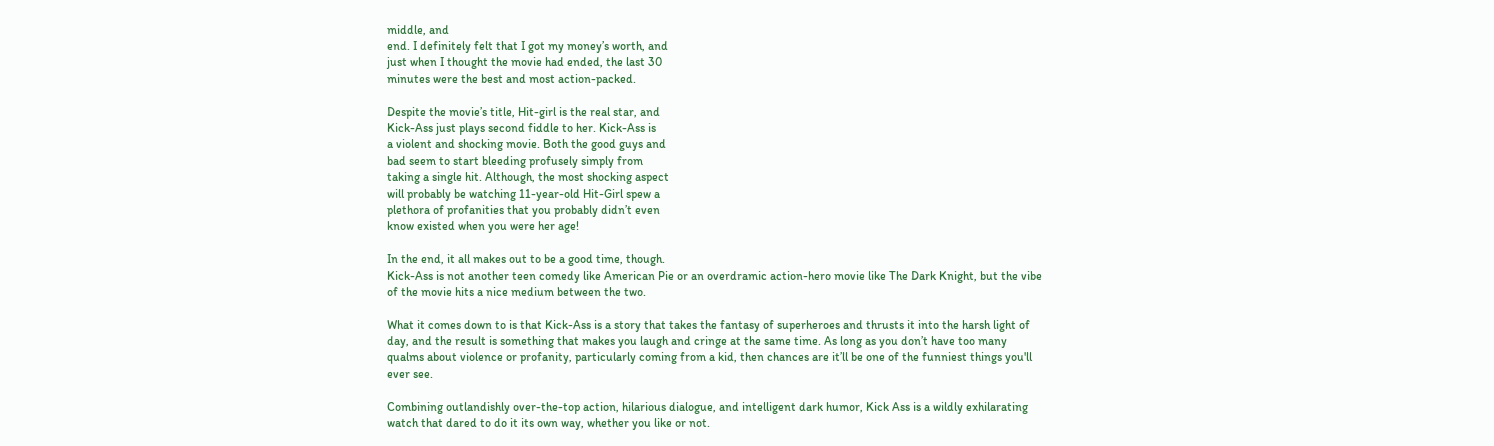middle, and
end. I definitely felt that I got my money’s worth, and
just when I thought the movie had ended, the last 30
minutes were the best and most action-packed.

Despite the movie’s title, Hit-girl is the real star, and
Kick-Ass just plays second fiddle to her. Kick-Ass is
a violent and shocking movie. Both the good guys and
bad seem to start bleeding profusely simply from
taking a single hit. Although, the most shocking aspect
will probably be watching 11-year-old Hit-Girl spew a
plethora of profanities that you probably didn’t even
know existed when you were her age!

In the end, it all makes out to be a good time, though.
Kick-Ass is not another teen comedy like American Pie or an overdramic action-hero movie like The Dark Knight, but the vibe
of the movie hits a nice medium between the two.

What it comes down to is that Kick-Ass is a story that takes the fantasy of superheroes and thrusts it into the harsh light of
day, and the result is something that makes you laugh and cringe at the same time. As long as you don’t have too many
qualms about violence or profanity, particularly coming from a kid, then chances are it’ll be one of the funniest things you'll
ever see.

Combining outlandishly over-the-top action, hilarious dialogue, and intelligent dark humor, Kick Ass is a wildly exhilarating
watch that dared to do it its own way, whether you like or not.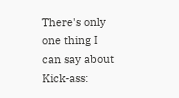There's only one thing I can say about Kick-ass: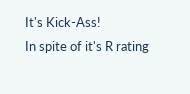It's Kick-Ass!
In spite of it's R rating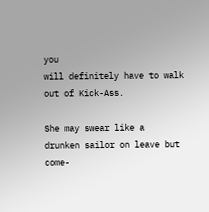you
will definitely have to walk
out of Kick-Ass.

She may swear like a
drunken sailor on leave but
come-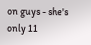on guys - she's only 11